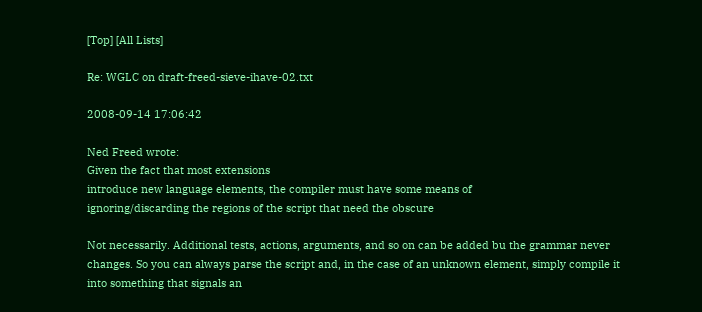[Top] [All Lists]

Re: WGLC on draft-freed-sieve-ihave-02.txt

2008-09-14 17:06:42

Ned Freed wrote:
Given the fact that most extensions
introduce new language elements, the compiler must have some means of
ignoring/discarding the regions of the script that need the obscure

Not necessarily. Additional tests, actions, arguments, and so on can be added bu the grammar never changes. So you can always parse the script and, in the case of an unknown element, simply compile it into something that signals an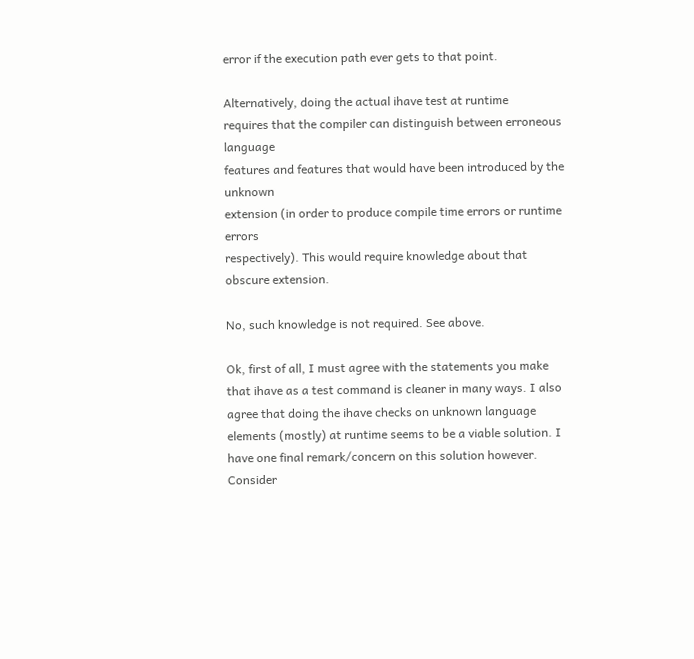error if the execution path ever gets to that point.

Alternatively, doing the actual ihave test at runtime
requires that the compiler can distinguish between erroneous language
features and features that would have been introduced by the unknown
extension (in order to produce compile time errors or runtime errors
respectively). This would require knowledge about that obscure extension.

No, such knowledge is not required. See above.

Ok, first of all, I must agree with the statements you make that ihave as a test command is cleaner in many ways. I also agree that doing the ihave checks on unknown language elements (mostly) at runtime seems to be a viable solution. I have one final remark/concern on this solution however. Consider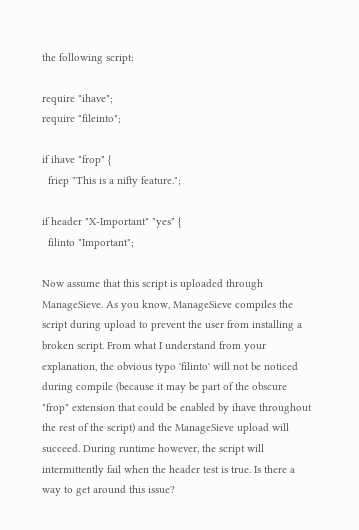the following script:

require "ihave";
require "fileinto";

if ihave "frop" {
  friep "This is a nifty feature.";

if header "X-Important" "yes" {
  filinto "Important";

Now assume that this script is uploaded through ManageSieve. As you know, ManageSieve compiles the script during upload to prevent the user from installing a broken script. From what I understand from your explanation, the obvious typo 'filinto' will not be noticed during compile (because it may be part of the obscure "frop" extension that could be enabled by ihave throughout the rest of the script) and the ManageSieve upload will succeed. During runtime however, the script will intermittently fail when the header test is true. Is there a way to get around this issue?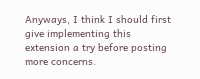Anyways, I think I should first give implementing this extension a try before posting more concerns.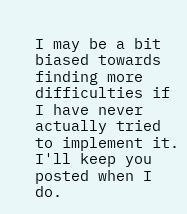I may be a bit biased towards finding more difficulties if I have never actually tried to implement it. I'll keep you posted when I do.